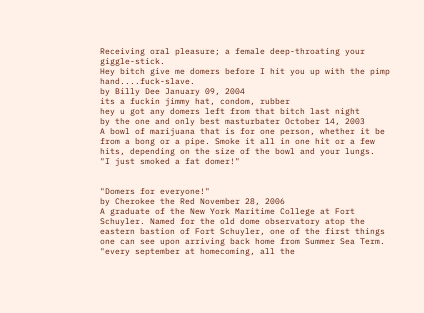Receiving oral pleasure; a female deep-throating your giggle-stick.
Hey bitch give me domers before I hit you up with the pimp hand....fuck-slave.
by Billy Dee January 09, 2004
its a fuckin jimmy hat, condom, rubber
hey u got any domers left from that bitch last night
by the one and only best masturbater October 14, 2003
A bowl of marijuana that is for one person, whether it be from a bong or a pipe. Smoke it all in one hit or a few hits, depending on the size of the bowl and your lungs.
"I just smoked a fat domer!"


"Domers for everyone!"
by Cherokee the Red November 28, 2006
A graduate of the New York Maritime College at Fort Schuyler. Named for the old dome observatory atop the eastern bastion of Fort Schuyler, one of the first things one can see upon arriving back home from Summer Sea Term.
"every september at homecoming, all the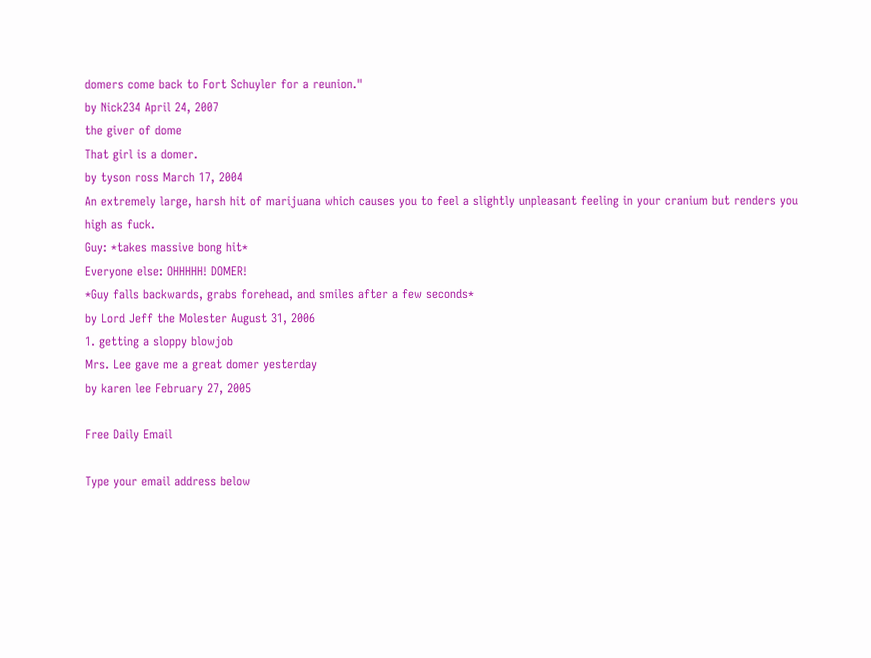domers come back to Fort Schuyler for a reunion."
by Nick234 April 24, 2007
the giver of dome
That girl is a domer.
by tyson ross March 17, 2004
An extremely large, harsh hit of marijuana which causes you to feel a slightly unpleasant feeling in your cranium but renders you high as fuck.
Guy: *takes massive bong hit*
Everyone else: OHHHHH! DOMER!
*Guy falls backwards, grabs forehead, and smiles after a few seconds*
by Lord Jeff the Molester August 31, 2006
1. getting a sloppy blowjob
Mrs. Lee gave me a great domer yesterday
by karen lee February 27, 2005

Free Daily Email

Type your email address below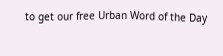to get our free Urban Word of the Day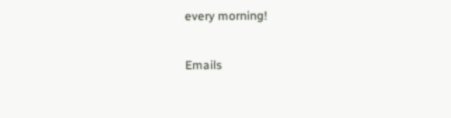every morning!

Emails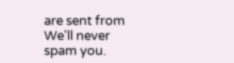are sent from We'll never spam you.